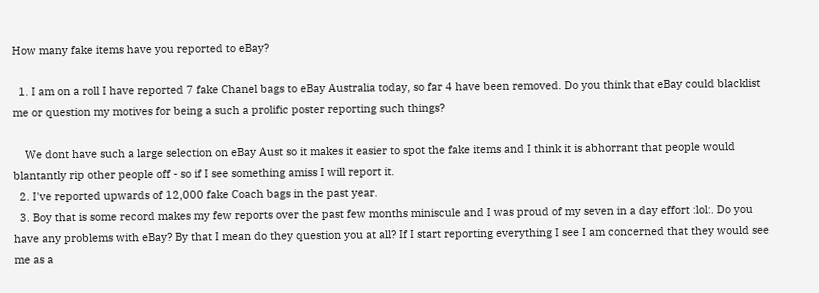How many fake items have you reported to eBay?

  1. I am on a roll I have reported 7 fake Chanel bags to eBay Australia today, so far 4 have been removed. Do you think that eBay could blacklist me or question my motives for being a such a prolific poster reporting such things?

    We dont have such a large selection on eBay Aust so it makes it easier to spot the fake items and I think it is abhorrant that people would blantantly rip other people off - so if I see something amiss I will report it.
  2. I've reported upwards of 12,000 fake Coach bags in the past year.
  3. Boy that is some record makes my few reports over the past few months miniscule and I was proud of my seven in a day effort :lol:. Do you have any problems with eBay? By that I mean do they question you at all? If I start reporting everything I see I am concerned that they would see me as a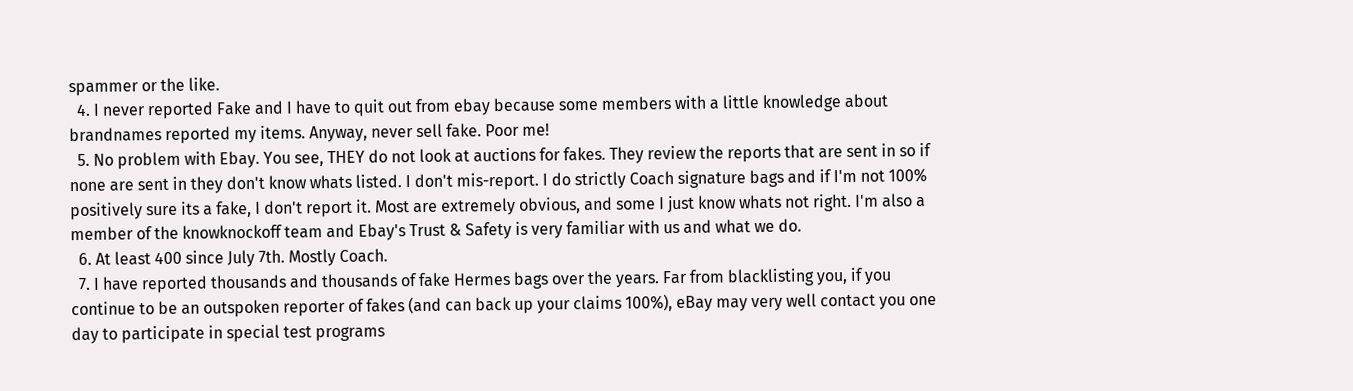spammer or the like.
  4. I never reported Fake and I have to quit out from ebay because some members with a little knowledge about brandnames reported my items. Anyway, never sell fake. Poor me!
  5. No problem with Ebay. You see, THEY do not look at auctions for fakes. They review the reports that are sent in so if none are sent in they don't know whats listed. I don't mis-report. I do strictly Coach signature bags and if I'm not 100% positively sure its a fake, I don't report it. Most are extremely obvious, and some I just know whats not right. I'm also a member of the knowknockoff team and Ebay's Trust & Safety is very familiar with us and what we do.
  6. At least 400 since July 7th. Mostly Coach.
  7. I have reported thousands and thousands of fake Hermes bags over the years. Far from blacklisting you, if you continue to be an outspoken reporter of fakes (and can back up your claims 100%), eBay may very well contact you one day to participate in special test programs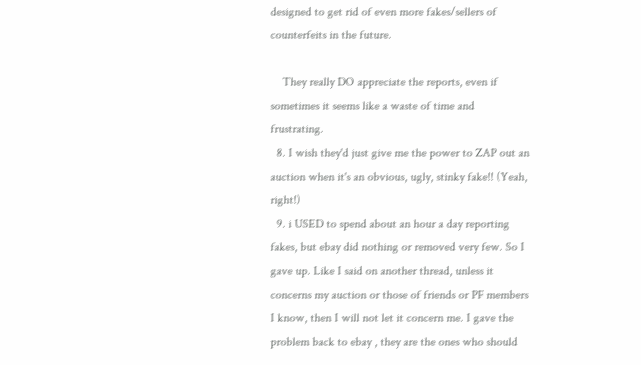designed to get rid of even more fakes/sellers of counterfeits in the future.

    They really DO appreciate the reports, even if sometimes it seems like a waste of time and frustrating.
  8. I wish they'd just give me the power to ZAP out an auction when it's an obvious, ugly, stinky fake!! (Yeah, right!)
  9. i USED to spend about an hour a day reporting fakes, but ebay did nothing or removed very few. So I gave up. Like I said on another thread, unless it concerns my auction or those of friends or PF members I know, then I will not let it concern me. I gave the problem back to ebay , they are the ones who should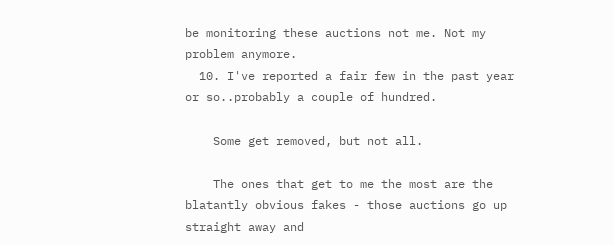be monitoring these auctions not me. Not my problem anymore.
  10. I've reported a fair few in the past year or so..probably a couple of hundred.

    Some get removed, but not all.

    The ones that get to me the most are the blatantly obvious fakes - those auctions go up straight away and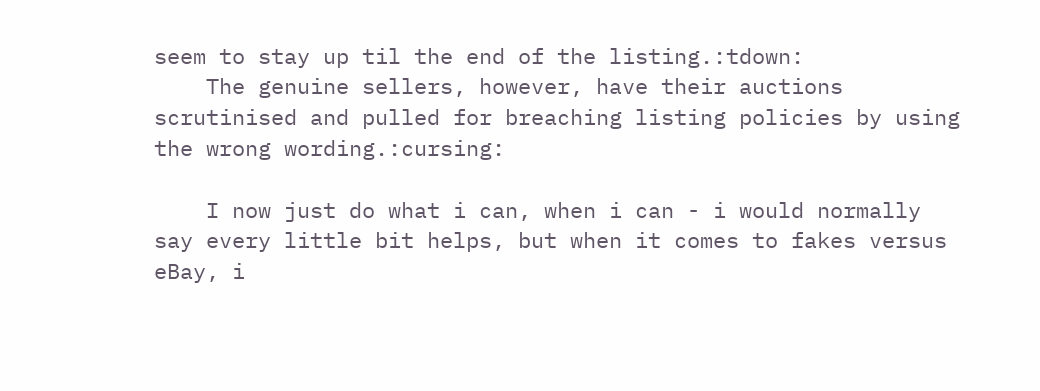seem to stay up til the end of the listing.:tdown:
    The genuine sellers, however, have their auctions scrutinised and pulled for breaching listing policies by using the wrong wording.:cursing:

    I now just do what i can, when i can - i would normally say every little bit helps, but when it comes to fakes versus eBay, i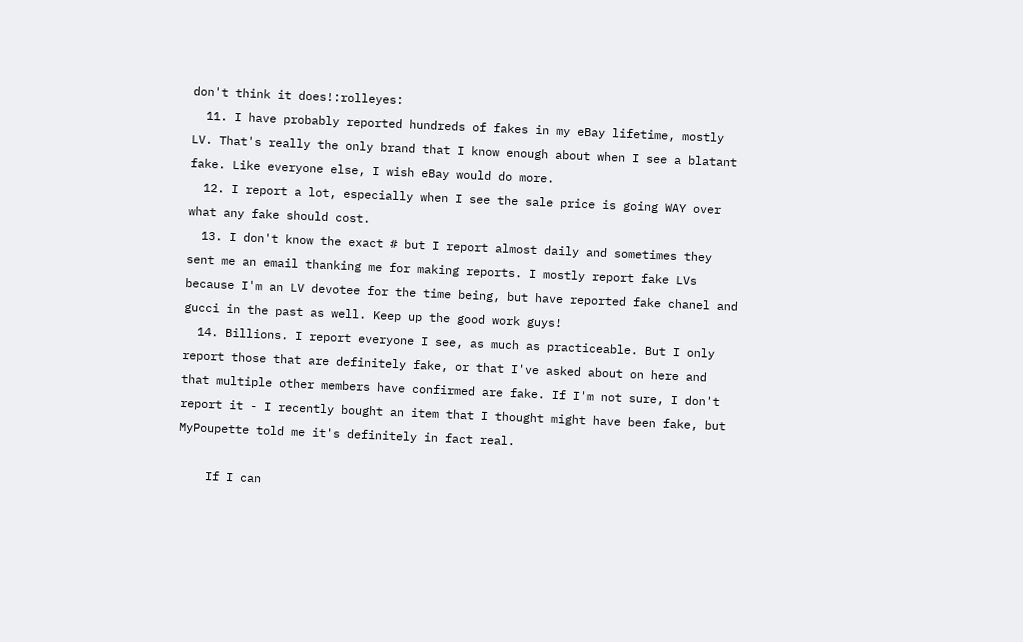don't think it does!:rolleyes:
  11. I have probably reported hundreds of fakes in my eBay lifetime, mostly LV. That's really the only brand that I know enough about when I see a blatant fake. Like everyone else, I wish eBay would do more.
  12. I report a lot, especially when I see the sale price is going WAY over what any fake should cost.
  13. I don't know the exact # but I report almost daily and sometimes they sent me an email thanking me for making reports. I mostly report fake LVs because I'm an LV devotee for the time being, but have reported fake chanel and gucci in the past as well. Keep up the good work guys!
  14. Billions. I report everyone I see, as much as practiceable. But I only report those that are definitely fake, or that I've asked about on here and that multiple other members have confirmed are fake. If I'm not sure, I don't report it - I recently bought an item that I thought might have been fake, but MyPoupette told me it's definitely in fact real.

    If I can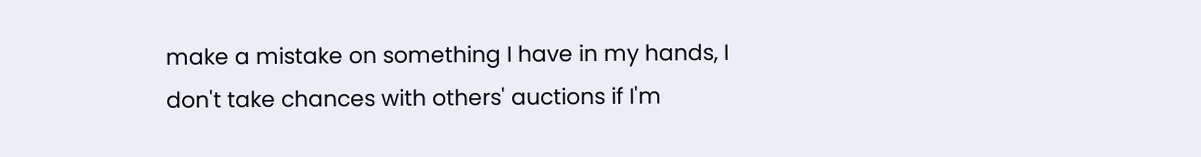make a mistake on something I have in my hands, I don't take chances with others' auctions if I'm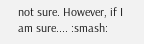not sure. However, if I am sure.... :smash: